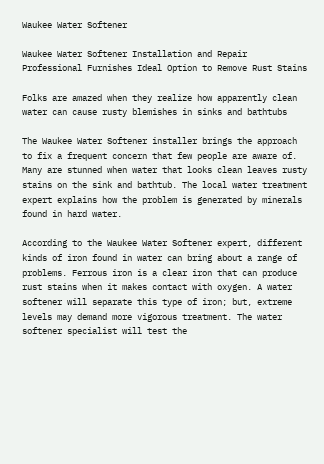Waukee Water Softener

Waukee Water Softener Installation and Repair Professional Furnishes Ideal Option to Remove Rust Stains

Folks are amazed when they realize how apparently clean water can cause rusty blemishes in sinks and bathtubs

The Waukee Water Softener installer brings the approach to fix a frequent concern that few people are aware of. Many are stunned when water that looks clean leaves rusty stains on the sink and bathtub. The local water treatment expert explains how the problem is generated by minerals found in hard water.

According to the Waukee Water Softener expert, different kinds of iron found in water can bring about a range of problems. Ferrous iron is a clear iron that can produce rust stains when it makes contact with oxygen. A water softener will separate this type of iron; but, extreme levels may demand more vigorous treatment. The water softener specialist will test the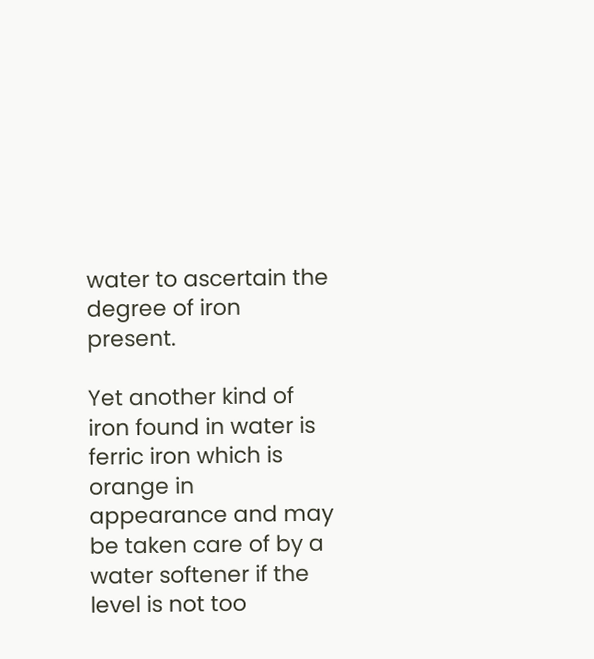water to ascertain the degree of iron present.

Yet another kind of iron found in water is ferric iron which is orange in appearance and may be taken care of by a water softener if the level is not too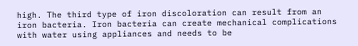high. The third type of iron discoloration can result from an iron bacteria. Iron bacteria can create mechanical complications with water using appliances and needs to be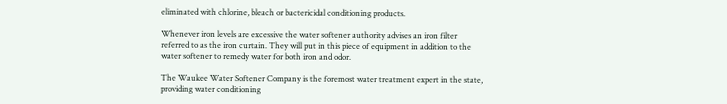eliminated with chlorine, bleach or bactericidal conditioning products.

Whenever iron levels are excessive the water softener authority advises an iron filter referred to as the iron curtain. They will put in this piece of equipment in addition to the water softener to remedy water for both iron and odor.

The Waukee Water Softener Company is the foremost water treatment expert in the state, providing water conditioning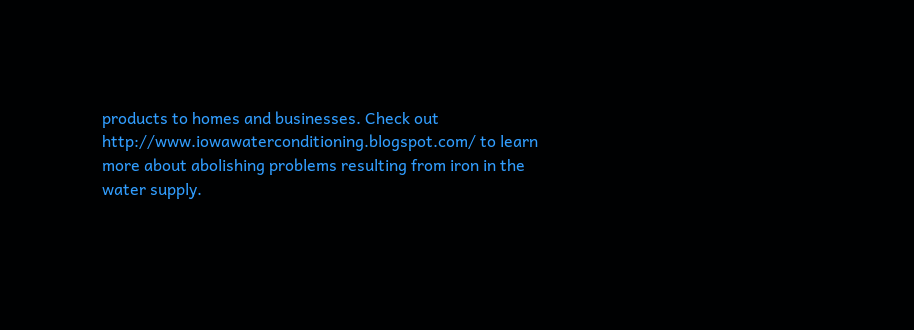products to homes and businesses. Check out http://www.iowawaterconditioning.blogspot.com/ to learn more about abolishing problems resulting from iron in the water supply.